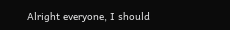Alright everyone, I should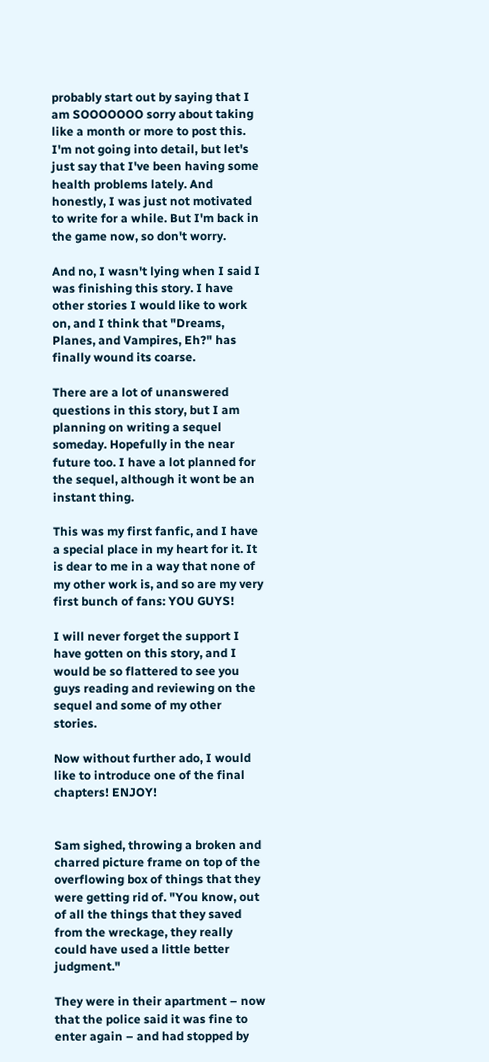probably start out by saying that I am SOOOOOOO sorry about taking like a month or more to post this. I'm not going into detail, but let's just say that I've been having some health problems lately. And honestly, I was just not motivated to write for a while. But I'm back in the game now, so don't worry.

And no, I wasn't lying when I said I was finishing this story. I have other stories I would like to work on, and I think that "Dreams, Planes, and Vampires, Eh?" has finally wound its coarse.

There are a lot of unanswered questions in this story, but I am planning on writing a sequel someday. Hopefully in the near future too. I have a lot planned for the sequel, although it wont be an instant thing.

This was my first fanfic, and I have a special place in my heart for it. It is dear to me in a way that none of my other work is, and so are my very first bunch of fans: YOU GUYS!

I will never forget the support I have gotten on this story, and I would be so flattered to see you guys reading and reviewing on the sequel and some of my other stories.

Now without further ado, I would like to introduce one of the final chapters! ENJOY!


Sam sighed, throwing a broken and charred picture frame on top of the overflowing box of things that they were getting rid of. "You know, out of all the things that they saved from the wreckage, they really could have used a little better judgment."

They were in their apartment – now that the police said it was fine to enter again – and had stopped by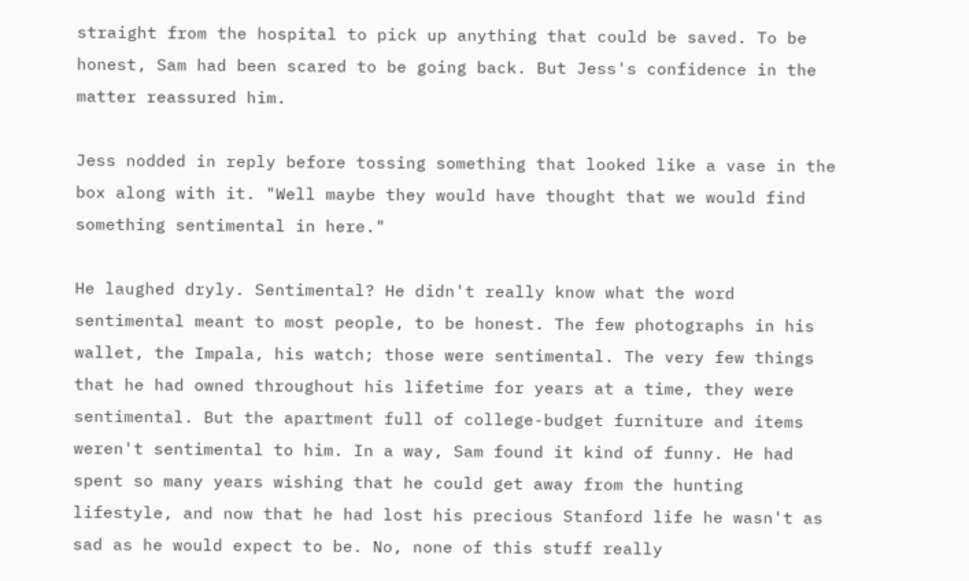straight from the hospital to pick up anything that could be saved. To be honest, Sam had been scared to be going back. But Jess's confidence in the matter reassured him.

Jess nodded in reply before tossing something that looked like a vase in the box along with it. "Well maybe they would have thought that we would find something sentimental in here."

He laughed dryly. Sentimental? He didn't really know what the word sentimental meant to most people, to be honest. The few photographs in his wallet, the Impala, his watch; those were sentimental. The very few things that he had owned throughout his lifetime for years at a time, they were sentimental. But the apartment full of college-budget furniture and items weren't sentimental to him. In a way, Sam found it kind of funny. He had spent so many years wishing that he could get away from the hunting lifestyle, and now that he had lost his precious Stanford life he wasn't as sad as he would expect to be. No, none of this stuff really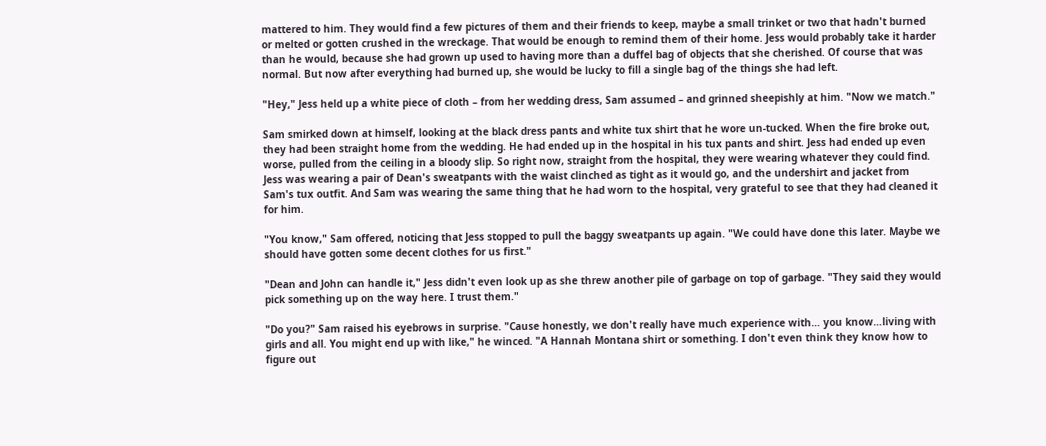mattered to him. They would find a few pictures of them and their friends to keep, maybe a small trinket or two that hadn't burned or melted or gotten crushed in the wreckage. That would be enough to remind them of their home. Jess would probably take it harder than he would, because she had grown up used to having more than a duffel bag of objects that she cherished. Of course that was normal. But now after everything had burned up, she would be lucky to fill a single bag of the things she had left.

"Hey," Jess held up a white piece of cloth – from her wedding dress, Sam assumed – and grinned sheepishly at him. "Now we match."

Sam smirked down at himself, looking at the black dress pants and white tux shirt that he wore un-tucked. When the fire broke out, they had been straight home from the wedding. He had ended up in the hospital in his tux pants and shirt. Jess had ended up even worse, pulled from the ceiling in a bloody slip. So right now, straight from the hospital, they were wearing whatever they could find. Jess was wearing a pair of Dean's sweatpants with the waist clinched as tight as it would go, and the undershirt and jacket from Sam's tux outfit. And Sam was wearing the same thing that he had worn to the hospital, very grateful to see that they had cleaned it for him.

"You know," Sam offered, noticing that Jess stopped to pull the baggy sweatpants up again. "We could have done this later. Maybe we should have gotten some decent clothes for us first."

"Dean and John can handle it," Jess didn't even look up as she threw another pile of garbage on top of garbage. "They said they would pick something up on the way here. I trust them."

"Do you?" Sam raised his eyebrows in surprise. "Cause honestly, we don't really have much experience with… you know…living with girls and all. You might end up with like," he winced. "A Hannah Montana shirt or something. I don't even think they know how to figure out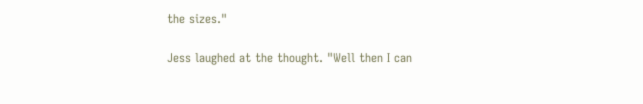the sizes."

Jess laughed at the thought. "Well then I can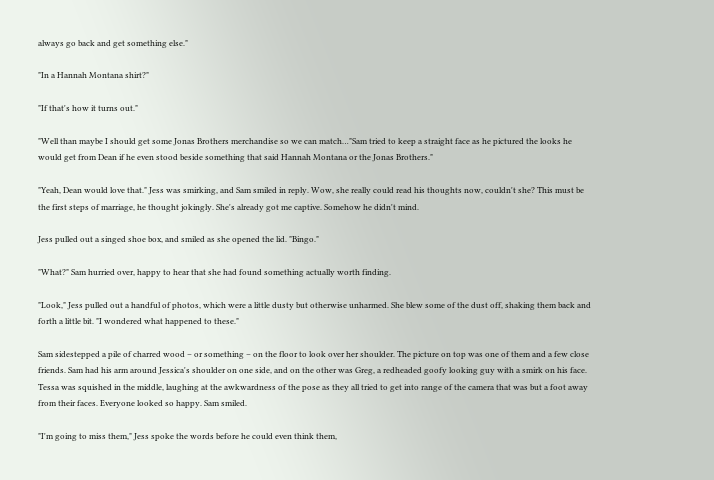always go back and get something else."

"In a Hannah Montana shirt?"

"If that's how it turns out."

"Well than maybe I should get some Jonas Brothers merchandise so we can match…"Sam tried to keep a straight face as he pictured the looks he would get from Dean if he even stood beside something that said Hannah Montana or the Jonas Brothers."

"Yeah, Dean would love that." Jess was smirking, and Sam smiled in reply. Wow, she really could read his thoughts now, couldn't she? This must be the first steps of marriage, he thought jokingly. She's already got me captive. Somehow he didn't mind.

Jess pulled out a singed shoe box, and smiled as she opened the lid. "Bingo."

"What?" Sam hurried over, happy to hear that she had found something actually worth finding.

"Look," Jess pulled out a handful of photos, which were a little dusty but otherwise unharmed. She blew some of the dust off, shaking them back and forth a little bit. "I wondered what happened to these."

Sam sidestepped a pile of charred wood – or something – on the floor to look over her shoulder. The picture on top was one of them and a few close friends. Sam had his arm around Jessica's shoulder on one side, and on the other was Greg, a redheaded goofy looking guy with a smirk on his face. Tessa was squished in the middle, laughing at the awkwardness of the pose as they all tried to get into range of the camera that was but a foot away from their faces. Everyone looked so happy. Sam smiled.

"I'm going to miss them," Jess spoke the words before he could even think them,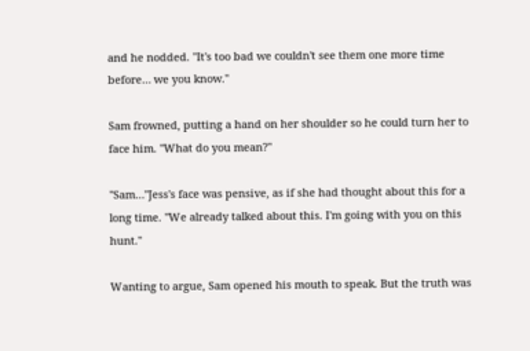and he nodded. "It's too bad we couldn't see them one more time before… we you know."

Sam frowned, putting a hand on her shoulder so he could turn her to face him. "What do you mean?"

"Sam…"Jess's face was pensive, as if she had thought about this for a long time. "We already talked about this. I'm going with you on this hunt."

Wanting to argue, Sam opened his mouth to speak. But the truth was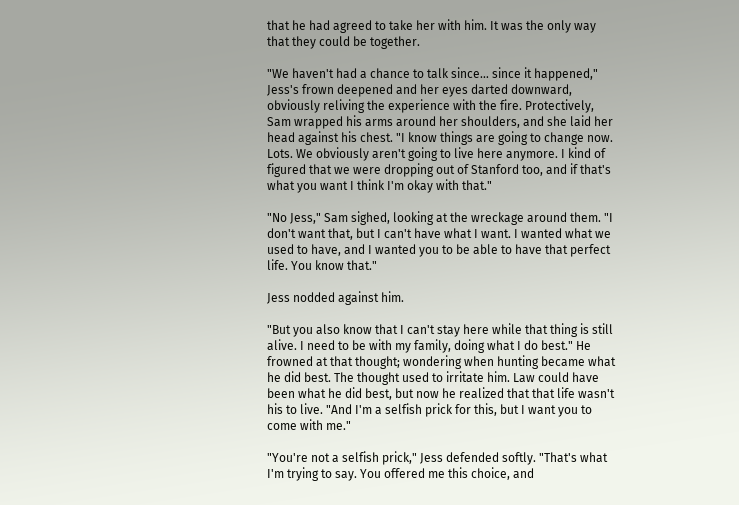that he had agreed to take her with him. It was the only way that they could be together.

"We haven't had a chance to talk since… since it happened," Jess's frown deepened and her eyes darted downward, obviously reliving the experience with the fire. Protectively, Sam wrapped his arms around her shoulders, and she laid her head against his chest. "I know things are going to change now. Lots. We obviously aren't going to live here anymore. I kind of figured that we were dropping out of Stanford too, and if that's what you want I think I'm okay with that."

"No Jess," Sam sighed, looking at the wreckage around them. "I don't want that, but I can't have what I want. I wanted what we used to have, and I wanted you to be able to have that perfect life. You know that."

Jess nodded against him.

"But you also know that I can't stay here while that thing is still alive. I need to be with my family, doing what I do best." He frowned at that thought; wondering when hunting became what he did best. The thought used to irritate him. Law could have been what he did best, but now he realized that that life wasn't his to live. "And I'm a selfish prick for this, but I want you to come with me."

"You're not a selfish prick," Jess defended softly. "That's what I'm trying to say. You offered me this choice, and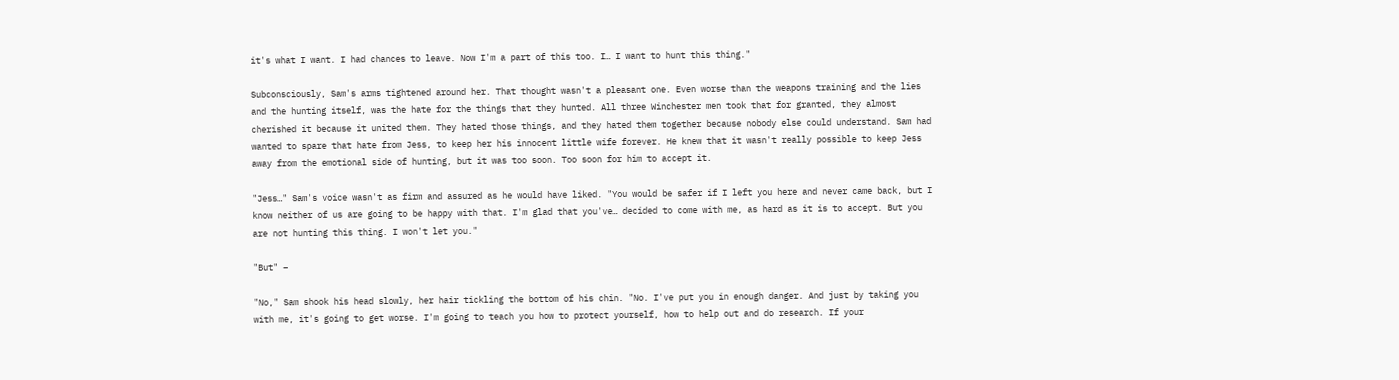it's what I want. I had chances to leave. Now I'm a part of this too. I… I want to hunt this thing."

Subconsciously, Sam's arms tightened around her. That thought wasn't a pleasant one. Even worse than the weapons training and the lies and the hunting itself, was the hate for the things that they hunted. All three Winchester men took that for granted, they almost cherished it because it united them. They hated those things, and they hated them together because nobody else could understand. Sam had wanted to spare that hate from Jess, to keep her his innocent little wife forever. He knew that it wasn't really possible to keep Jess away from the emotional side of hunting, but it was too soon. Too soon for him to accept it.

"Jess…" Sam's voice wasn't as firm and assured as he would have liked. "You would be safer if I left you here and never came back, but I know neither of us are going to be happy with that. I'm glad that you've… decided to come with me, as hard as it is to accept. But you are not hunting this thing. I won't let you."

"But" –

"No," Sam shook his head slowly, her hair tickling the bottom of his chin. "No. I've put you in enough danger. And just by taking you with me, it's going to get worse. I'm going to teach you how to protect yourself, how to help out and do research. If your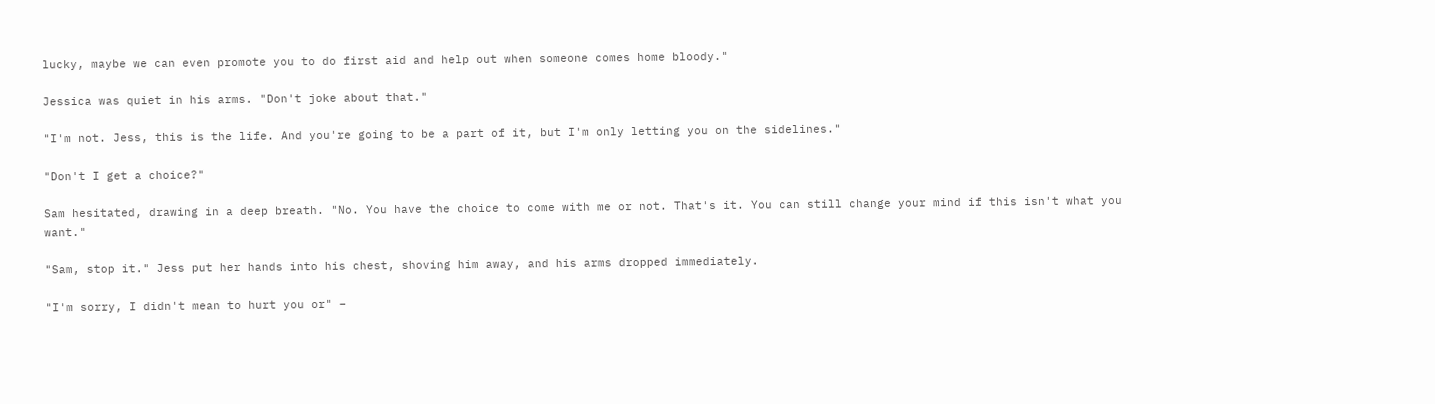lucky, maybe we can even promote you to do first aid and help out when someone comes home bloody."

Jessica was quiet in his arms. "Don't joke about that."

"I'm not. Jess, this is the life. And you're going to be a part of it, but I'm only letting you on the sidelines."

"Don't I get a choice?"

Sam hesitated, drawing in a deep breath. "No. You have the choice to come with me or not. That's it. You can still change your mind if this isn't what you want."

"Sam, stop it." Jess put her hands into his chest, shoving him away, and his arms dropped immediately.

"I'm sorry, I didn't mean to hurt you or" –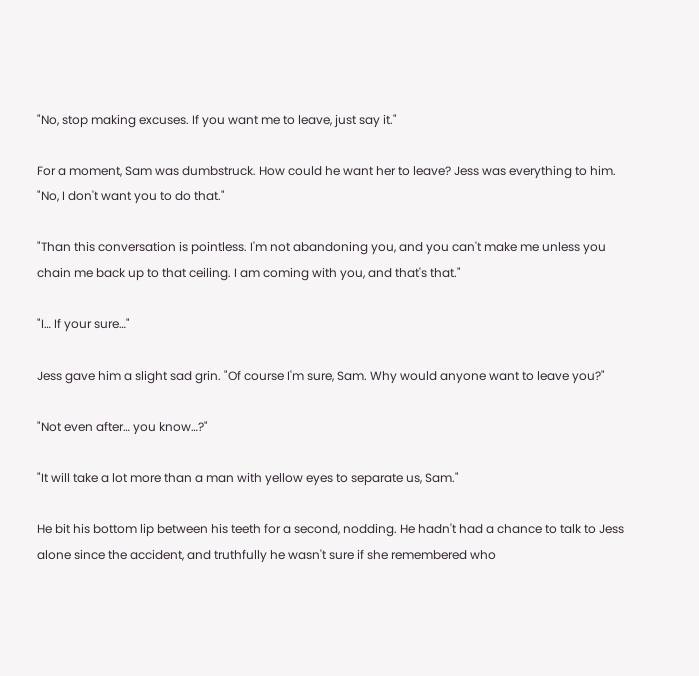"No, stop making excuses. If you want me to leave, just say it."

For a moment, Sam was dumbstruck. How could he want her to leave? Jess was everything to him. "No, I don't want you to do that."

"Than this conversation is pointless. I'm not abandoning you, and you can't make me unless you chain me back up to that ceiling. I am coming with you, and that's that."

"I… If your sure…"

Jess gave him a slight sad grin. "Of course I'm sure, Sam. Why would anyone want to leave you?"

"Not even after… you know…?"

"It will take a lot more than a man with yellow eyes to separate us, Sam."

He bit his bottom lip between his teeth for a second, nodding. He hadn't had a chance to talk to Jess alone since the accident, and truthfully he wasn't sure if she remembered who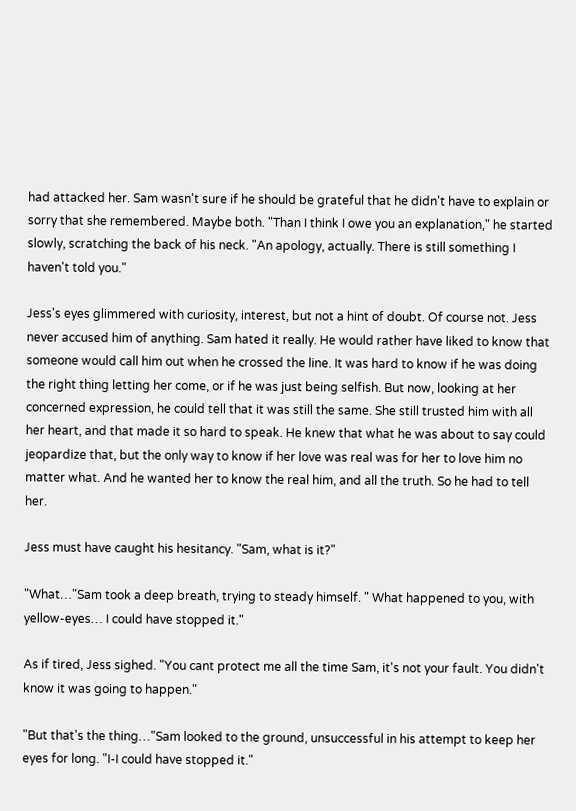had attacked her. Sam wasn't sure if he should be grateful that he didn't have to explain or sorry that she remembered. Maybe both. "Than I think I owe you an explanation," he started slowly, scratching the back of his neck. "An apology, actually. There is still something I haven't told you."

Jess's eyes glimmered with curiosity, interest, but not a hint of doubt. Of course not. Jess never accused him of anything. Sam hated it really. He would rather have liked to know that someone would call him out when he crossed the line. It was hard to know if he was doing the right thing letting her come, or if he was just being selfish. But now, looking at her concerned expression, he could tell that it was still the same. She still trusted him with all her heart, and that made it so hard to speak. He knew that what he was about to say could jeopardize that, but the only way to know if her love was real was for her to love him no matter what. And he wanted her to know the real him, and all the truth. So he had to tell her.

Jess must have caught his hesitancy. "Sam, what is it?"

"What…"Sam took a deep breath, trying to steady himself. " What happened to you, with yellow-eyes… I could have stopped it."

As if tired, Jess sighed. "You cant protect me all the time Sam, it's not your fault. You didn't know it was going to happen."

"But that's the thing…"Sam looked to the ground, unsuccessful in his attempt to keep her eyes for long. "I-I could have stopped it."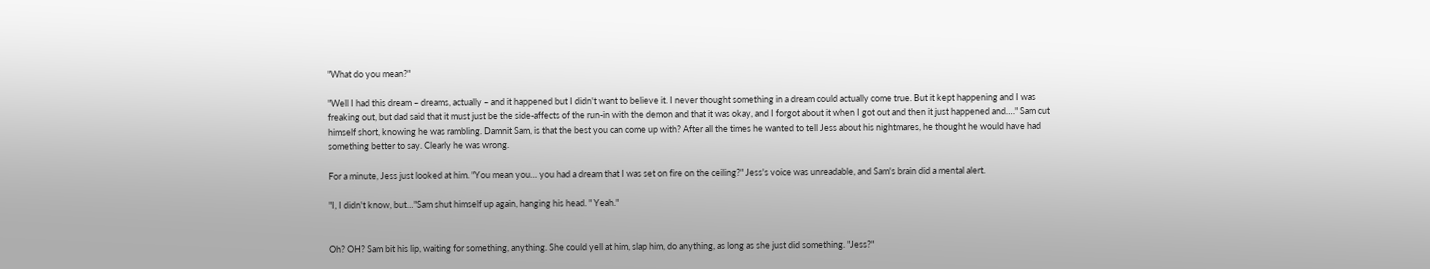"What do you mean?"

"Well I had this dream – dreams, actually – and it happened but I didn't want to believe it. I never thought something in a dream could actually come true. But it kept happening and I was freaking out, but dad said that it must just be the side-affects of the run-in with the demon and that it was okay, and I forgot about it when I got out and then it just happened and…." Sam cut himself short, knowing he was rambling. Damnit Sam, is that the best you can come up with? After all the times he wanted to tell Jess about his nightmares, he thought he would have had something better to say. Clearly he was wrong.

For a minute, Jess just looked at him. "You mean you… you had a dream that I was set on fire on the ceiling?" Jess's voice was unreadable, and Sam's brain did a mental alert.

"I, I didn't know, but…"Sam shut himself up again, hanging his head. " Yeah."


Oh? OH? Sam bit his lip, waiting for something, anything. She could yell at him, slap him, do anything, as long as she just did something. "Jess?"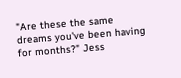"Are these the same dreams you've been having for months?" Jess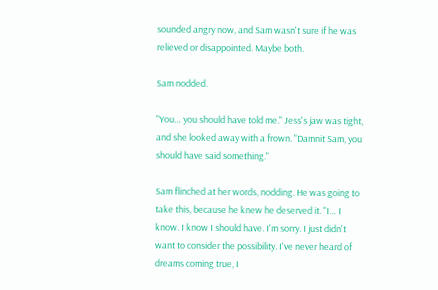sounded angry now, and Sam wasn't sure if he was relieved or disappointed. Maybe both.

Sam nodded.

"You… you should have told me." Jess's jaw was tight, and she looked away with a frown. "Damnit Sam, you should have said something."

Sam flinched at her words, nodding. He was going to take this, because he knew he deserved it. "I… I know. I know I should have. I'm sorry. I just didn't want to consider the possibility. I've never heard of dreams coming true, I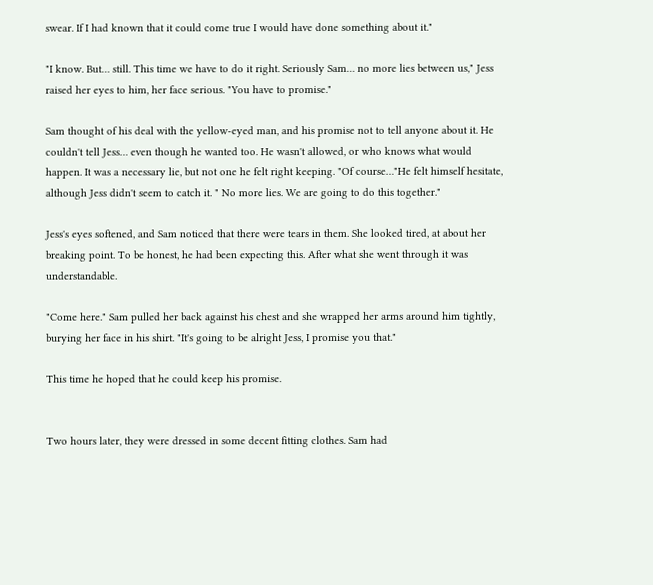swear. If I had known that it could come true I would have done something about it."

"I know. But… still. This time we have to do it right. Seriously Sam… no more lies between us," Jess raised her eyes to him, her face serious. "You have to promise."

Sam thought of his deal with the yellow-eyed man, and his promise not to tell anyone about it. He couldn't tell Jess… even though he wanted too. He wasn't allowed, or who knows what would happen. It was a necessary lie, but not one he felt right keeping. "Of course…"He felt himself hesitate, although Jess didn't seem to catch it. " No more lies. We are going to do this together."

Jess's eyes softened, and Sam noticed that there were tears in them. She looked tired, at about her breaking point. To be honest, he had been expecting this. After what she went through it was understandable.

"Come here." Sam pulled her back against his chest and she wrapped her arms around him tightly, burying her face in his shirt. "It's going to be alright Jess, I promise you that."

This time he hoped that he could keep his promise.


Two hours later, they were dressed in some decent fitting clothes. Sam had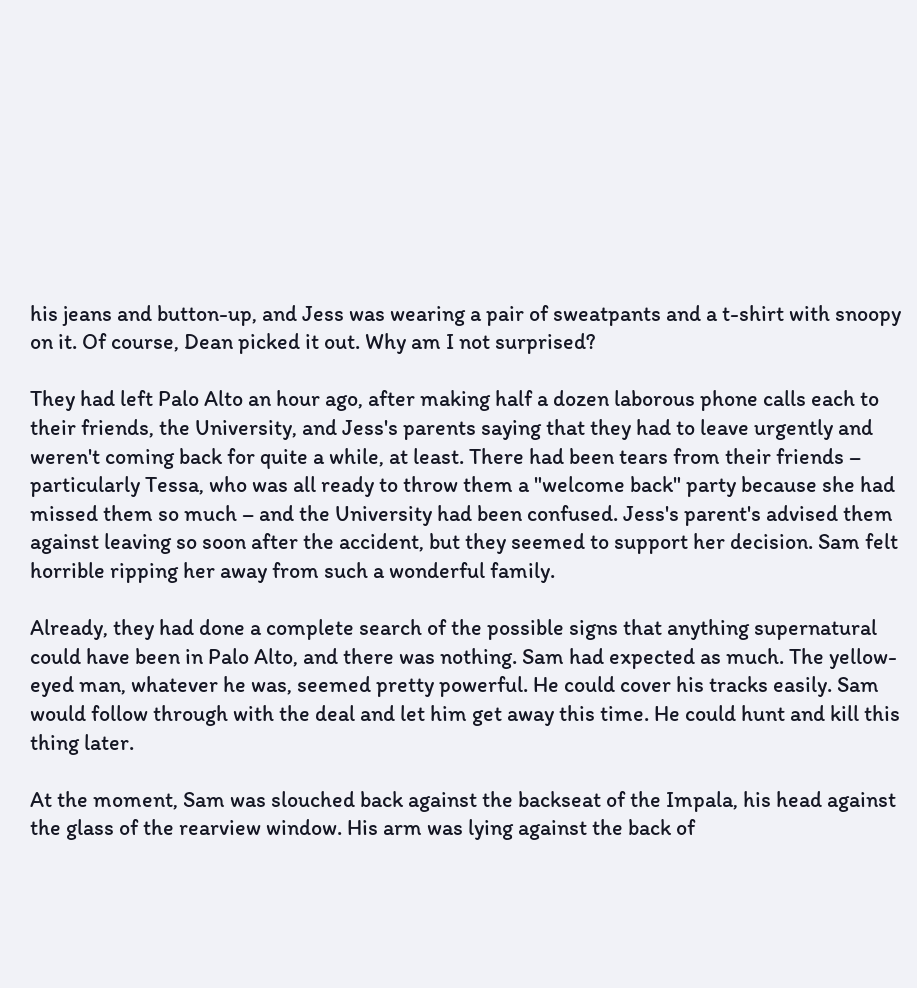his jeans and button-up, and Jess was wearing a pair of sweatpants and a t-shirt with snoopy on it. Of course, Dean picked it out. Why am I not surprised?

They had left Palo Alto an hour ago, after making half a dozen laborous phone calls each to their friends, the University, and Jess's parents saying that they had to leave urgently and weren't coming back for quite a while, at least. There had been tears from their friends – particularly Tessa, who was all ready to throw them a "welcome back" party because she had missed them so much – and the University had been confused. Jess's parent's advised them against leaving so soon after the accident, but they seemed to support her decision. Sam felt horrible ripping her away from such a wonderful family.

Already, they had done a complete search of the possible signs that anything supernatural could have been in Palo Alto, and there was nothing. Sam had expected as much. The yellow-eyed man, whatever he was, seemed pretty powerful. He could cover his tracks easily. Sam would follow through with the deal and let him get away this time. He could hunt and kill this thing later.

At the moment, Sam was slouched back against the backseat of the Impala, his head against the glass of the rearview window. His arm was lying against the back of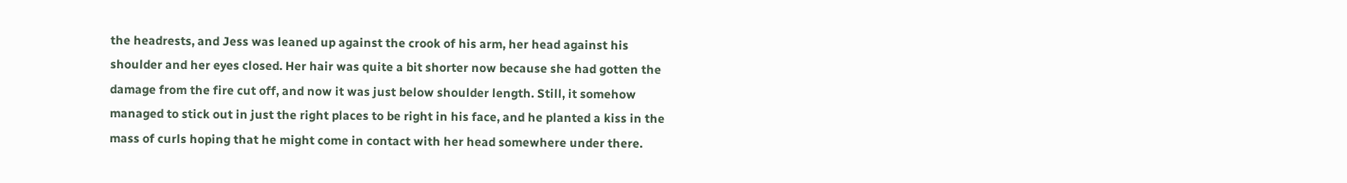the headrests, and Jess was leaned up against the crook of his arm, her head against his shoulder and her eyes closed. Her hair was quite a bit shorter now because she had gotten the damage from the fire cut off, and now it was just below shoulder length. Still, it somehow managed to stick out in just the right places to be right in his face, and he planted a kiss in the mass of curls hoping that he might come in contact with her head somewhere under there.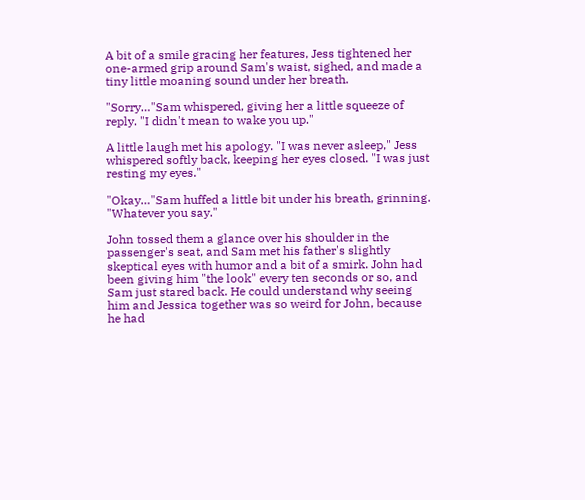A bit of a smile gracing her features, Jess tightened her one-armed grip around Sam's waist, sighed, and made a tiny little moaning sound under her breath.

"Sorry…"Sam whispered, giving her a little squeeze of reply. "I didn't mean to wake you up."

A little laugh met his apology. "I was never asleep," Jess whispered softly back, keeping her eyes closed. "I was just resting my eyes."

"Okay…"Sam huffed a little bit under his breath, grinning. "Whatever you say."

John tossed them a glance over his shoulder in the passenger's seat, and Sam met his father's slightly skeptical eyes with humor and a bit of a smirk. John had been giving him "the look" every ten seconds or so, and Sam just stared back. He could understand why seeing him and Jessica together was so weird for John, because he had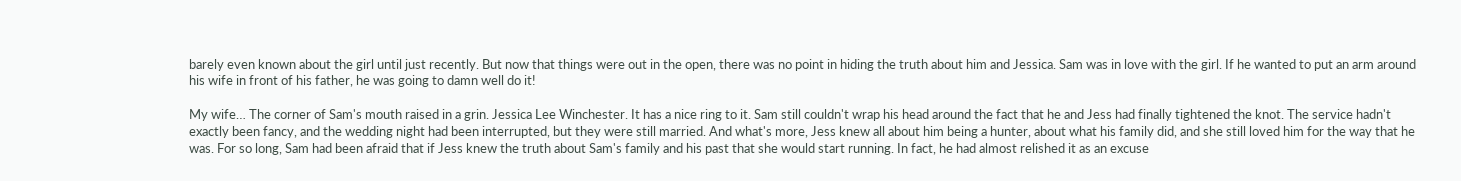barely even known about the girl until just recently. But now that things were out in the open, there was no point in hiding the truth about him and Jessica. Sam was in love with the girl. If he wanted to put an arm around his wife in front of his father, he was going to damn well do it!

My wife… The corner of Sam's mouth raised in a grin. Jessica Lee Winchester. It has a nice ring to it. Sam still couldn't wrap his head around the fact that he and Jess had finally tightened the knot. The service hadn't exactly been fancy, and the wedding night had been interrupted, but they were still married. And what's more, Jess knew all about him being a hunter, about what his family did, and she still loved him for the way that he was. For so long, Sam had been afraid that if Jess knew the truth about Sam's family and his past that she would start running. In fact, he had almost relished it as an excuse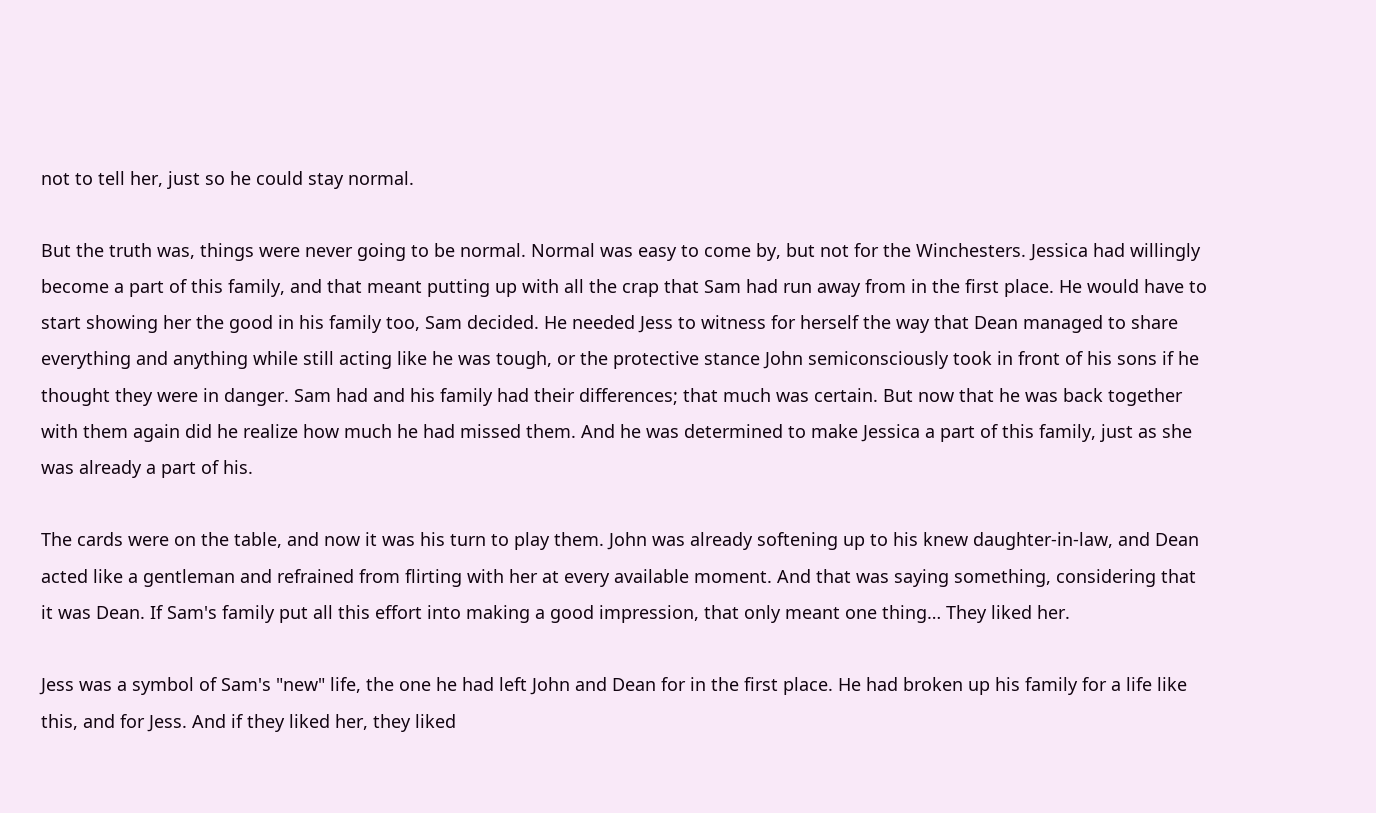not to tell her, just so he could stay normal.

But the truth was, things were never going to be normal. Normal was easy to come by, but not for the Winchesters. Jessica had willingly become a part of this family, and that meant putting up with all the crap that Sam had run away from in the first place. He would have to start showing her the good in his family too, Sam decided. He needed Jess to witness for herself the way that Dean managed to share everything and anything while still acting like he was tough, or the protective stance John semiconsciously took in front of his sons if he thought they were in danger. Sam had and his family had their differences; that much was certain. But now that he was back together with them again did he realize how much he had missed them. And he was determined to make Jessica a part of this family, just as she was already a part of his.

The cards were on the table, and now it was his turn to play them. John was already softening up to his knew daughter-in-law, and Dean acted like a gentleman and refrained from flirting with her at every available moment. And that was saying something, considering that it was Dean. If Sam's family put all this effort into making a good impression, that only meant one thing… They liked her.

Jess was a symbol of Sam's "new" life, the one he had left John and Dean for in the first place. He had broken up his family for a life like this, and for Jess. And if they liked her, they liked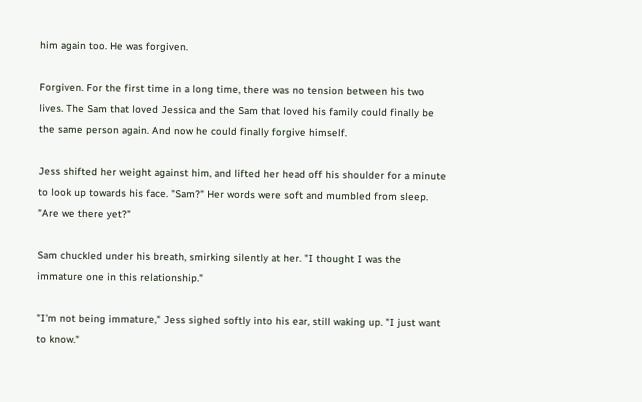him again too. He was forgiven.

Forgiven. For the first time in a long time, there was no tension between his two lives. The Sam that loved Jessica and the Sam that loved his family could finally be the same person again. And now he could finally forgive himself.

Jess shifted her weight against him, and lifted her head off his shoulder for a minute to look up towards his face. "Sam?" Her words were soft and mumbled from sleep. "Are we there yet?"

Sam chuckled under his breath, smirking silently at her. "I thought I was the immature one in this relationship."

"I'm not being immature," Jess sighed softly into his ear, still waking up. "I just want to know."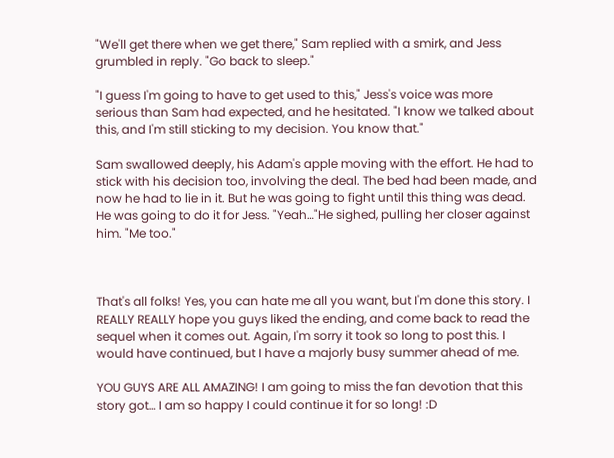"We'll get there when we get there," Sam replied with a smirk, and Jess grumbled in reply. "Go back to sleep."

"I guess I'm going to have to get used to this," Jess's voice was more serious than Sam had expected, and he hesitated. "I know we talked about this, and I'm still sticking to my decision. You know that."

Sam swallowed deeply, his Adam's apple moving with the effort. He had to stick with his decision too, involving the deal. The bed had been made, and now he had to lie in it. But he was going to fight until this thing was dead. He was going to do it for Jess. "Yeah…"He sighed, pulling her closer against him. "Me too."



That's all folks! Yes, you can hate me all you want, but I'm done this story. I REALLY REALLY hope you guys liked the ending, and come back to read the sequel when it comes out. Again, I'm sorry it took so long to post this. I would have continued, but I have a majorly busy summer ahead of me.

YOU GUYS ARE ALL AMAZING! I am going to miss the fan devotion that this story got… I am so happy I could continue it for so long! :D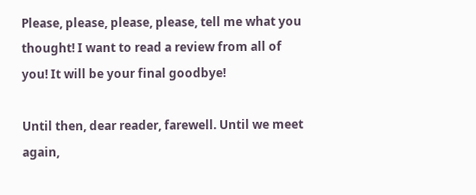Please, please, please, please, tell me what you thought! I want to read a review from all of you! It will be your final goodbye!

Until then, dear reader, farewell. Until we meet again,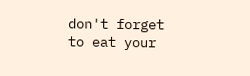don't forget to eat your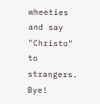wheeties and say "Christo" to strangers. Bye!